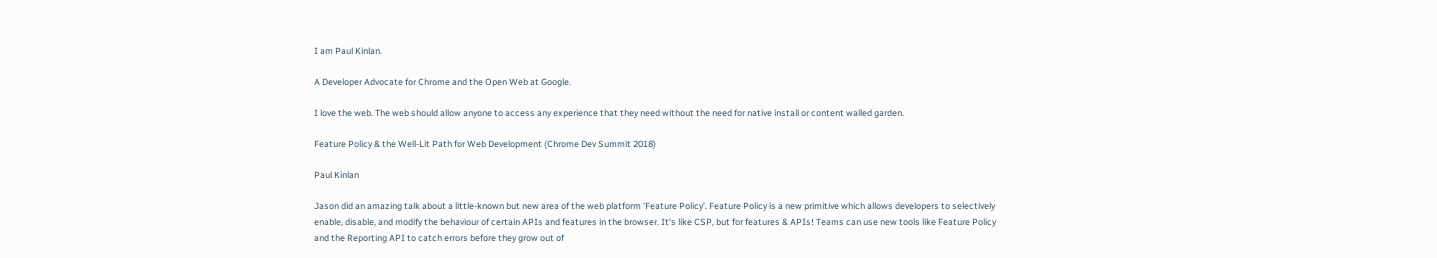I am Paul Kinlan.

A Developer Advocate for Chrome and the Open Web at Google.

I love the web. The web should allow anyone to access any experience that they need without the need for native install or content walled garden.

Feature Policy & the Well-Lit Path for Web Development (Chrome Dev Summit 2018)

Paul Kinlan

Jason did an amazing talk about a little-known but new area of the web platform 'Feature Policy'. Feature Policy is a new primitive which allows developers to selectively enable, disable, and modify the behaviour of certain APIs and features in the browser. It's like CSP, but for features & APIs! Teams can use new tools like Feature Policy and the Reporting API to catch errors before they grow out of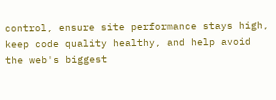control, ensure site performance stays high, keep code quality healthy, and help avoid the web's biggest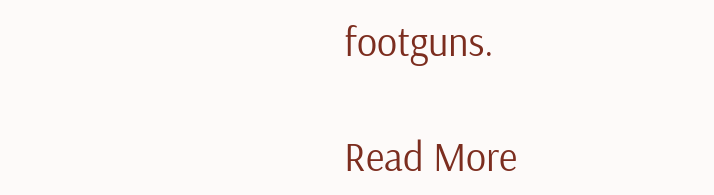footguns.

Read More